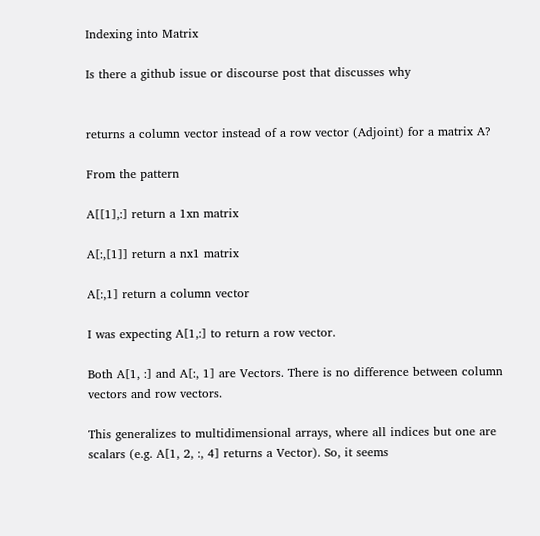Indexing into Matrix

Is there a github issue or discourse post that discusses why


returns a column vector instead of a row vector (Adjoint) for a matrix A?

From the pattern

A[[1],:] return a 1xn matrix

A[:,[1]] return a nx1 matrix

A[:,1] return a column vector

I was expecting A[1,:] to return a row vector.

Both A[1, :] and A[:, 1] are Vectors. There is no difference between column vectors and row vectors.

This generalizes to multidimensional arrays, where all indices but one are scalars (e.g. A[1, 2, :, 4] returns a Vector). So, it seems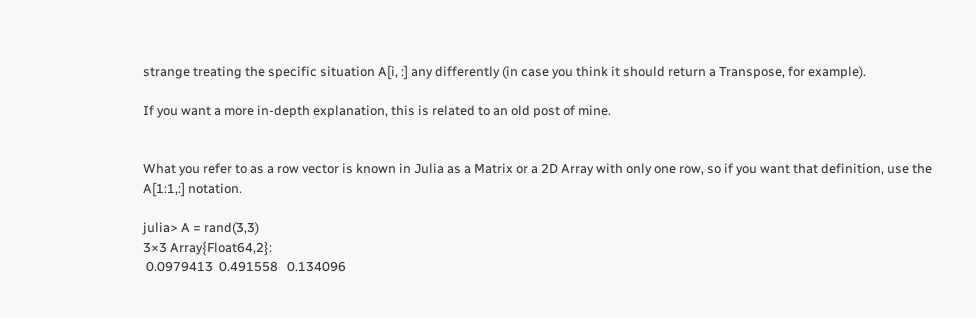strange treating the specific situation A[i, :] any differently (in case you think it should return a Transpose, for example).

If you want a more in-depth explanation, this is related to an old post of mine.


What you refer to as a row vector is known in Julia as a Matrix or a 2D Array with only one row, so if you want that definition, use the A[1:1,:] notation.

julia> A = rand(3,3)
3×3 Array{Float64,2}:
 0.0979413  0.491558   0.134096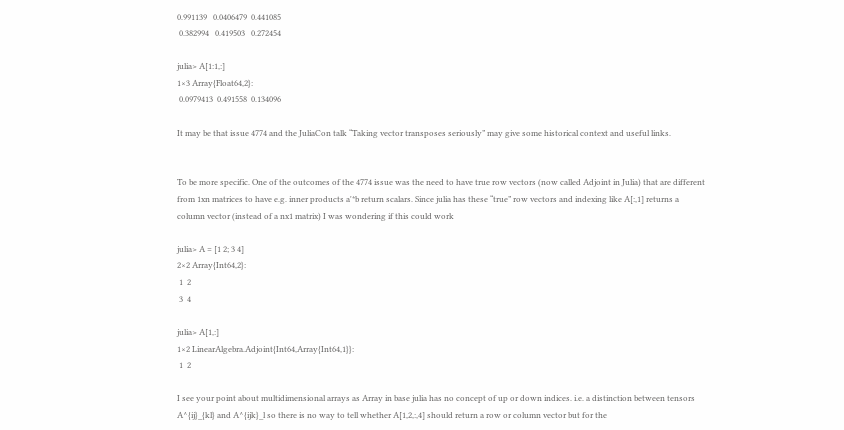0.991139   0.0406479  0.441085
 0.382994   0.419503   0.272454

julia> A[1:1,:]
1×3 Array{Float64,2}:
 0.0979413  0.491558  0.134096

It may be that issue 4774 and the JuliaCon talk “Taking vector transposes seriously” may give some historical context and useful links.


To be more specific. One of the outcomes of the 4774 issue was the need to have true row vectors (now called Adjoint in Julia) that are different from 1xn matrices to have e.g. inner products a'*b return scalars. Since julia has these “true” row vectors and indexing like A[:,1] returns a column vector (instead of a nx1 matrix) I was wondering if this could work

julia> A = [1 2; 3 4]
2×2 Array{Int64,2}:
 1  2
 3  4

julia> A[1,:]
1×2 LinearAlgebra.Adjoint{Int64,Array{Int64,1}}:
 1  2

I see your point about multidimensional arrays as Array in base julia has no concept of up or down indices. i.e. a distinction between tensors A^{ij}_{kl} and A^{ijk}_l so there is no way to tell whether A[1,2,:,4] should return a row or column vector but for the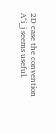2D case the convention A^i_j seems useful.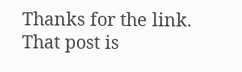Thanks for the link. That post is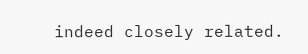indeed closely related.